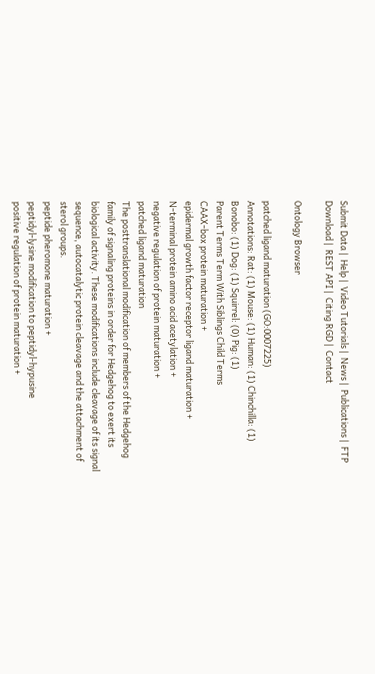Submit Data |  Help |  Video Tutorials |  News |  Publications |  FTP Download |  REST API |  Citing RGD |  Contact

Ontology Browser

patched ligand maturation (GO:0007225)
Annotations: Rat: (1) Mouse: (1) Human: (1) Chinchilla: (1) Bonobo: (1) Dog: (1) Squirrel: (0) Pig: (1)
Parent Terms Term With Siblings Child Terms
CAAX-box protein maturation +
epidermal growth factor receptor ligand maturation +
N-terminal protein amino acid acetylation +
negative regulation of protein maturation +
patched ligand maturation
The posttranslational modification of members of the Hedgehog family of signaling proteins in order for Hedgehog to exert its biological activity. These modifications include cleavage of its signal sequence, autocatalytic protein cleavage and the attachment of sterol groups.
peptide pheromone maturation +
peptidyl-lysine modification to peptidyl-hypusine
positive regulation of protein maturation +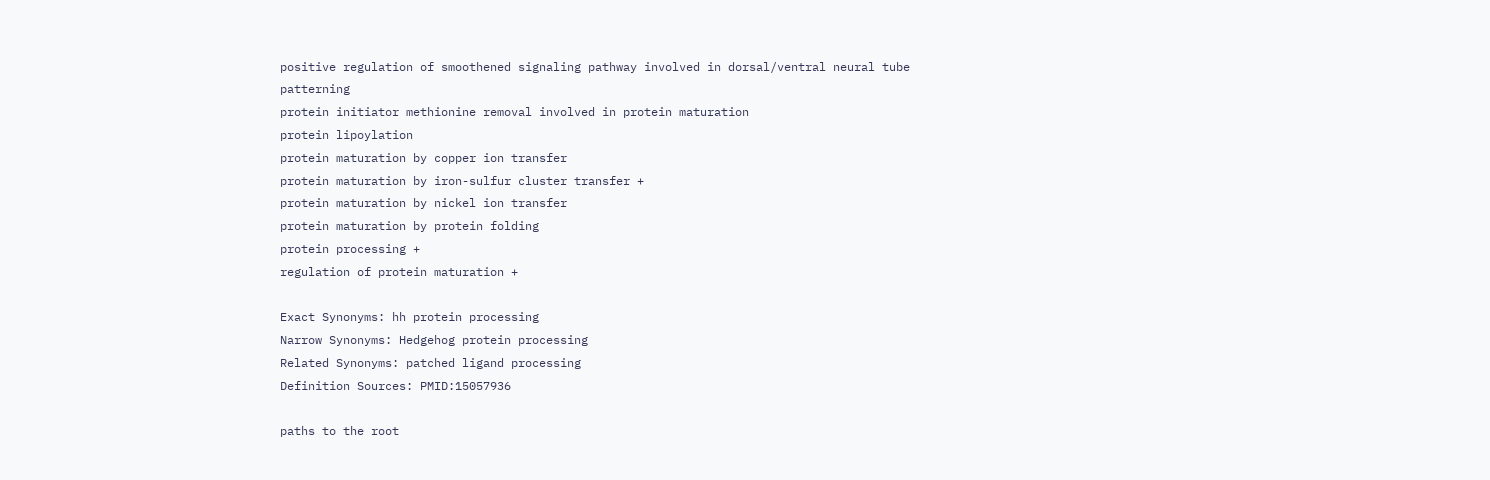positive regulation of smoothened signaling pathway involved in dorsal/ventral neural tube patterning
protein initiator methionine removal involved in protein maturation
protein lipoylation
protein maturation by copper ion transfer
protein maturation by iron-sulfur cluster transfer +
protein maturation by nickel ion transfer
protein maturation by protein folding
protein processing +
regulation of protein maturation +

Exact Synonyms: hh protein processing
Narrow Synonyms: Hedgehog protein processing
Related Synonyms: patched ligand processing
Definition Sources: PMID:15057936

paths to the root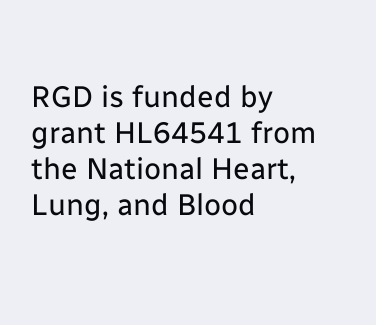RGD is funded by grant HL64541 from the National Heart, Lung, and Blood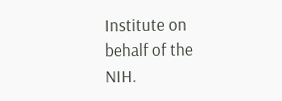Institute on behalf of the NIH.